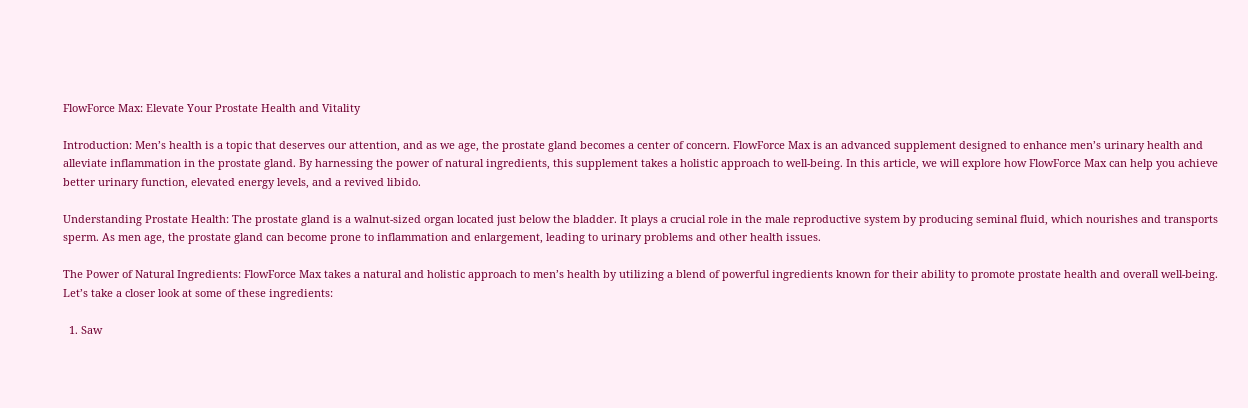FlowForce Max: Elevate Your Prostate Health and Vitality

Introduction: Men’s health is a topic that deserves our attention, and as we age, the prostate gland becomes a center of concern. FlowForce Max is an advanced supplement designed to enhance men’s urinary health and alleviate inflammation in the prostate gland. By harnessing the power of natural ingredients, this supplement takes a holistic approach to well-being. In this article, we will explore how FlowForce Max can help you achieve better urinary function, elevated energy levels, and a revived libido.

Understanding Prostate Health: The prostate gland is a walnut-sized organ located just below the bladder. It plays a crucial role in the male reproductive system by producing seminal fluid, which nourishes and transports sperm. As men age, the prostate gland can become prone to inflammation and enlargement, leading to urinary problems and other health issues.

The Power of Natural Ingredients: FlowForce Max takes a natural and holistic approach to men’s health by utilizing a blend of powerful ingredients known for their ability to promote prostate health and overall well-being. Let’s take a closer look at some of these ingredients:

  1. Saw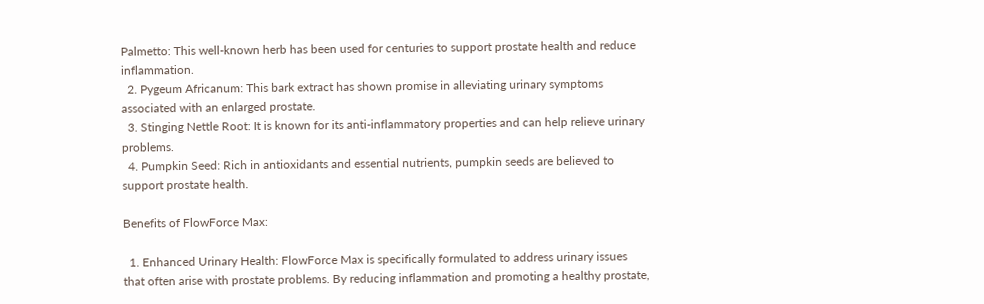Palmetto: This well-known herb has been used for centuries to support prostate health and reduce inflammation.
  2. Pygeum Africanum: This bark extract has shown promise in alleviating urinary symptoms associated with an enlarged prostate.
  3. Stinging Nettle Root: It is known for its anti-inflammatory properties and can help relieve urinary problems.
  4. Pumpkin Seed: Rich in antioxidants and essential nutrients, pumpkin seeds are believed to support prostate health.

Benefits of FlowForce Max:

  1. Enhanced Urinary Health: FlowForce Max is specifically formulated to address urinary issues that often arise with prostate problems. By reducing inflammation and promoting a healthy prostate,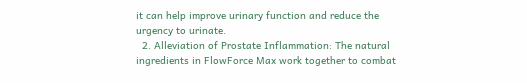it can help improve urinary function and reduce the urgency to urinate.
  2. Alleviation of Prostate Inflammation: The natural ingredients in FlowForce Max work together to combat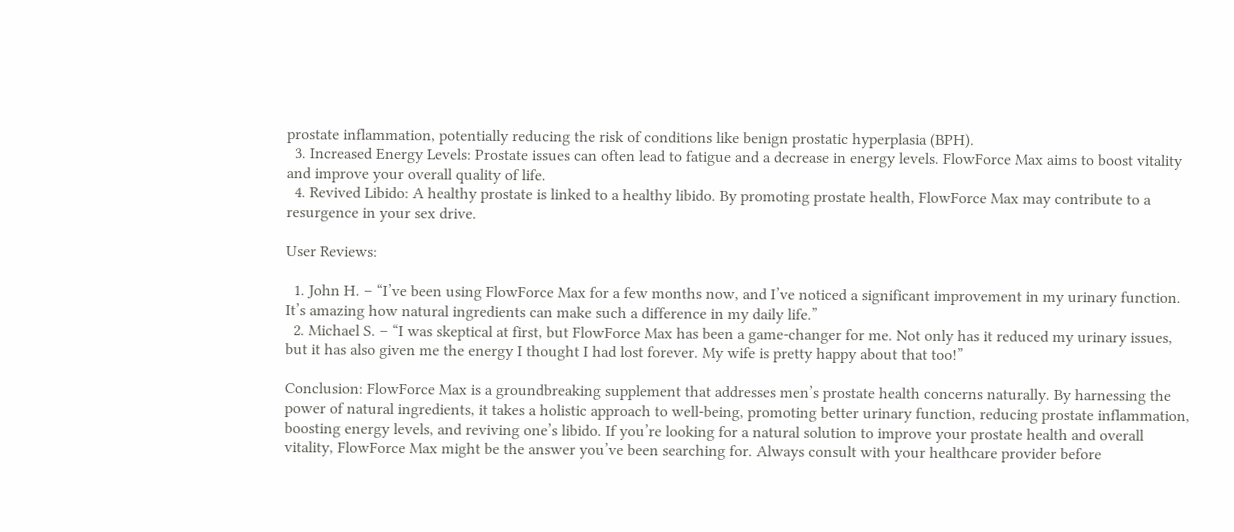prostate inflammation, potentially reducing the risk of conditions like benign prostatic hyperplasia (BPH).
  3. Increased Energy Levels: Prostate issues can often lead to fatigue and a decrease in energy levels. FlowForce Max aims to boost vitality and improve your overall quality of life.
  4. Revived Libido: A healthy prostate is linked to a healthy libido. By promoting prostate health, FlowForce Max may contribute to a resurgence in your sex drive.

User Reviews:

  1. John H. – “I’ve been using FlowForce Max for a few months now, and I’ve noticed a significant improvement in my urinary function. It’s amazing how natural ingredients can make such a difference in my daily life.”
  2. Michael S. – “I was skeptical at first, but FlowForce Max has been a game-changer for me. Not only has it reduced my urinary issues, but it has also given me the energy I thought I had lost forever. My wife is pretty happy about that too!”

Conclusion: FlowForce Max is a groundbreaking supplement that addresses men’s prostate health concerns naturally. By harnessing the power of natural ingredients, it takes a holistic approach to well-being, promoting better urinary function, reducing prostate inflammation, boosting energy levels, and reviving one’s libido. If you’re looking for a natural solution to improve your prostate health and overall vitality, FlowForce Max might be the answer you’ve been searching for. Always consult with your healthcare provider before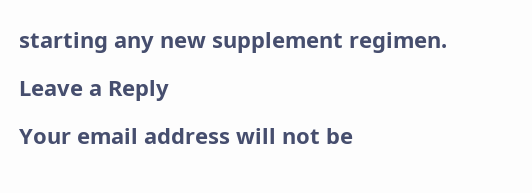starting any new supplement regimen.

Leave a Reply

Your email address will not be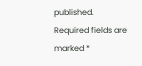published. Required fields are marked *